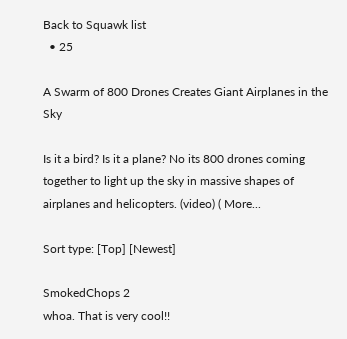Back to Squawk list
  • 25

A Swarm of 800 Drones Creates Giant Airplanes in the Sky

Is it a bird? Is it a plane? No its 800 drones coming together to light up the sky in massive shapes of airplanes and helicopters. (video) ( More...

Sort type: [Top] [Newest]

SmokedChops 2
whoa. That is very cool!!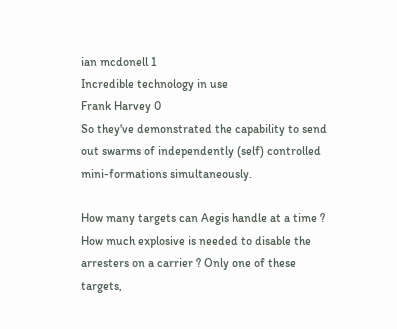ian mcdonell 1
Incredible technology in use
Frank Harvey 0
So they've demonstrated the capability to send out swarms of independently (self) controlled mini-formations simultaneously.

How many targets can Aegis handle at a time ? How much explosive is needed to disable the arresters on a carrier ? Only one of these targets,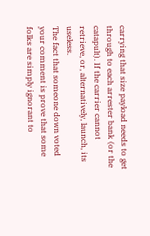carrying that size payload needs to get through to each arrester bank (or the catapult). If the carrier cannot retrieve, or, alternatively, launch, its useless.
The fact that someone down voted your comment is prove that some folks are simply ignorant to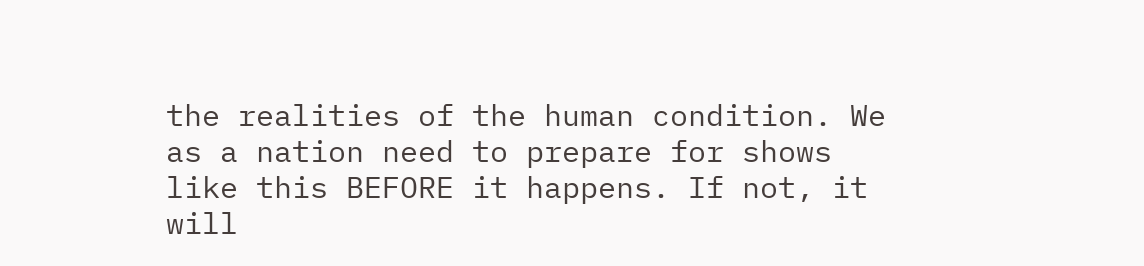the realities of the human condition. We as a nation need to prepare for shows like this BEFORE it happens. If not, it will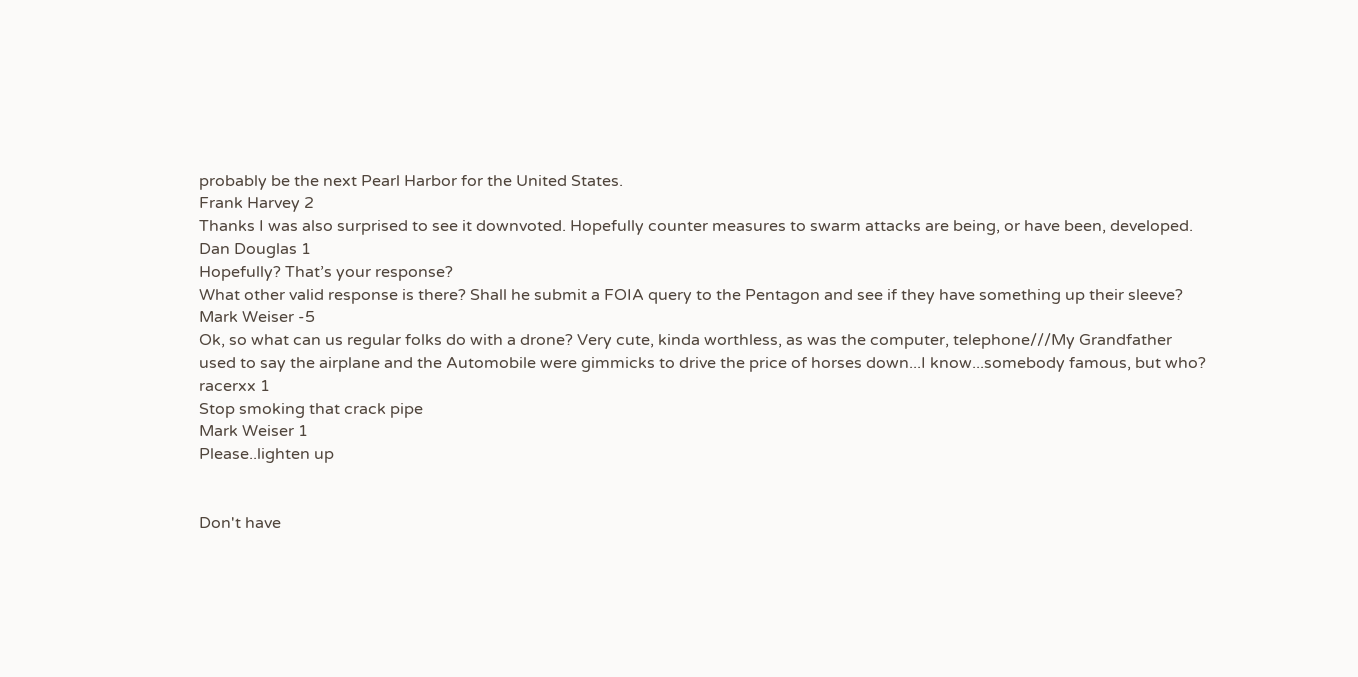probably be the next Pearl Harbor for the United States.
Frank Harvey 2
Thanks I was also surprised to see it downvoted. Hopefully counter measures to swarm attacks are being, or have been, developed.
Dan Douglas 1
Hopefully? That’s your response?
What other valid response is there? Shall he submit a FOIA query to the Pentagon and see if they have something up their sleeve?
Mark Weiser -5
Ok, so what can us regular folks do with a drone? Very cute, kinda worthless, as was the computer, telephone///My Grandfather used to say the airplane and the Automobile were gimmicks to drive the price of horses down...I know...somebody famous, but who?
racerxx 1
Stop smoking that crack pipe
Mark Weiser 1
Please..lighten up


Don't have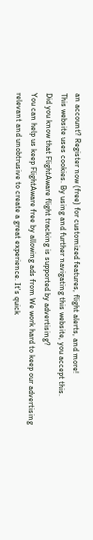an account? Register now (free) for customized features, flight alerts, and more!
This website uses cookies. By using and further navigating this website, you accept this.
Did you know that FlightAware flight tracking is supported by advertising?
You can help us keep FlightAware free by allowing ads from We work hard to keep our advertising relevant and unobtrusive to create a great experience. It's quick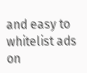and easy to whitelist ads on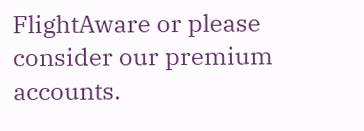FlightAware or please consider our premium accounts.